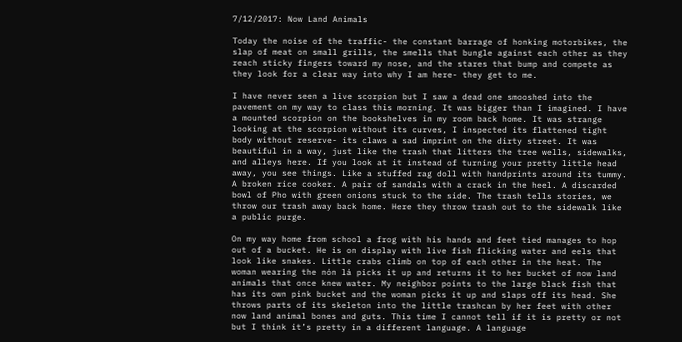7/12/2017: Now Land Animals

Today the noise of the traffic- the constant barrage of honking motorbikes, the slap of meat on small grills, the smells that bungle against each other as they reach sticky fingers toward my nose, and the stares that bump and compete as they look for a clear way into why I am here- they get to me.

I have never seen a live scorpion but I saw a dead one smooshed into the pavement on my way to class this morning. It was bigger than I imagined. I have a mounted scorpion on the bookshelves in my room back home. It was strange looking at the scorpion without its curves, I inspected its flattened tight body without reserve- its claws a sad imprint on the dirty street. It was beautiful in a way, just like the trash that litters the tree wells, sidewalks, and alleys here. If you look at it instead of turning your pretty little head away, you see things. Like a stuffed rag doll with handprints around its tummy. A broken rice cooker. A pair of sandals with a crack in the heel. A discarded bowl of Pho with green onions stuck to the side. The trash tells stories, we throw our trash away back home. Here they throw trash out to the sidewalk like a public purge.

On my way home from school a frog with his hands and feet tied manages to hop out of a bucket. He is on display with live fish flicking water and eels that look like snakes. Little crabs climb on top of each other in the heat. The woman wearing the nón lá picks it up and returns it to her bucket of now land animals that once knew water. My neighbor points to the large black fish that has its own pink bucket and the woman picks it up and slaps off its head. She throws parts of its skeleton into the little trashcan by her feet with other now land animal bones and guts. This time I cannot tell if it is pretty or not but I think it’s pretty in a different language. A language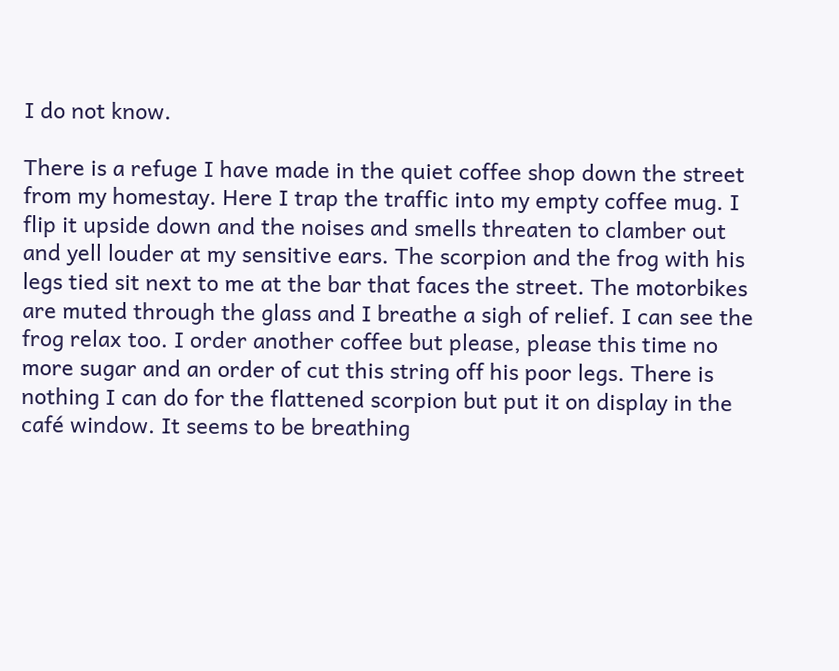I do not know.

There is a refuge I have made in the quiet coffee shop down the street from my homestay. Here I trap the traffic into my empty coffee mug. I flip it upside down and the noises and smells threaten to clamber out and yell louder at my sensitive ears. The scorpion and the frog with his legs tied sit next to me at the bar that faces the street. The motorbikes are muted through the glass and I breathe a sigh of relief. I can see the frog relax too. I order another coffee but please, please this time no more sugar and an order of cut this string off his poor legs. There is nothing I can do for the flattened scorpion but put it on display in the café window. It seems to be breathing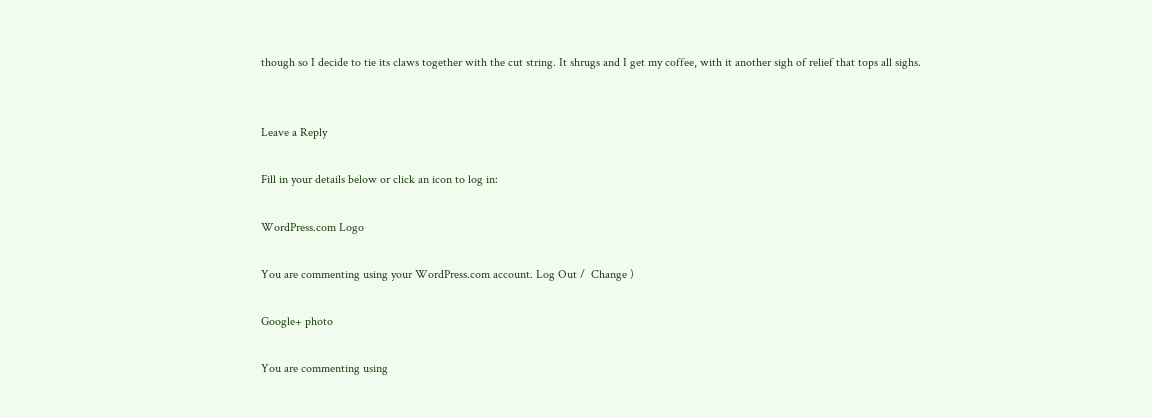though so I decide to tie its claws together with the cut string. It shrugs and I get my coffee, with it another sigh of relief that tops all sighs.


Leave a Reply

Fill in your details below or click an icon to log in:

WordPress.com Logo

You are commenting using your WordPress.com account. Log Out /  Change )

Google+ photo

You are commenting using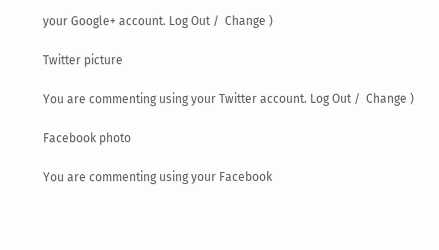your Google+ account. Log Out /  Change )

Twitter picture

You are commenting using your Twitter account. Log Out /  Change )

Facebook photo

You are commenting using your Facebook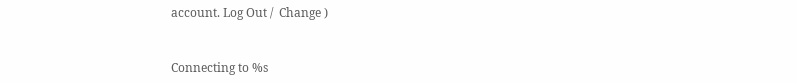account. Log Out /  Change )


Connecting to %s